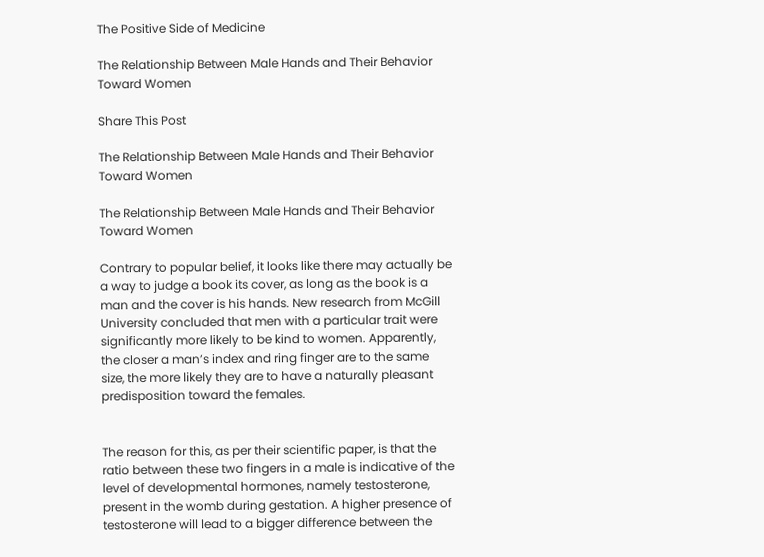The Positive Side of Medicine

The Relationship Between Male Hands and Their Behavior Toward Women

Share This Post

The Relationship Between Male Hands and Their Behavior Toward Women

The Relationship Between Male Hands and Their Behavior Toward Women

Contrary to popular belief, it looks like there may actually be a way to judge a book its cover, as long as the book is a man and the cover is his hands. New research from McGill University concluded that men with a particular trait were significantly more likely to be kind to women. Apparently, the closer a man’s index and ring finger are to the same size, the more likely they are to have a naturally pleasant predisposition toward the females.


The reason for this, as per their scientific paper, is that the ratio between these two fingers in a male is indicative of the level of developmental hormones, namely testosterone, present in the womb during gestation. A higher presence of testosterone will lead to a bigger difference between the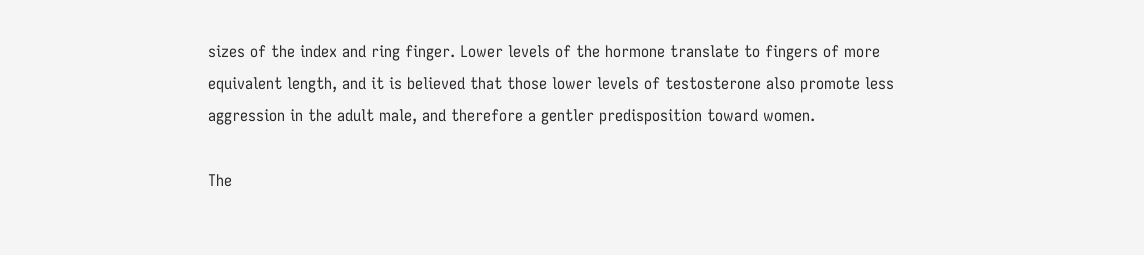sizes of the index and ring finger. Lower levels of the hormone translate to fingers of more equivalent length, and it is believed that those lower levels of testosterone also promote less aggression in the adult male, and therefore a gentler predisposition toward women.

The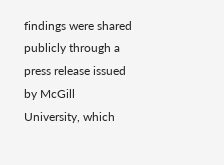findings were shared publicly through a press release issued by McGill University, which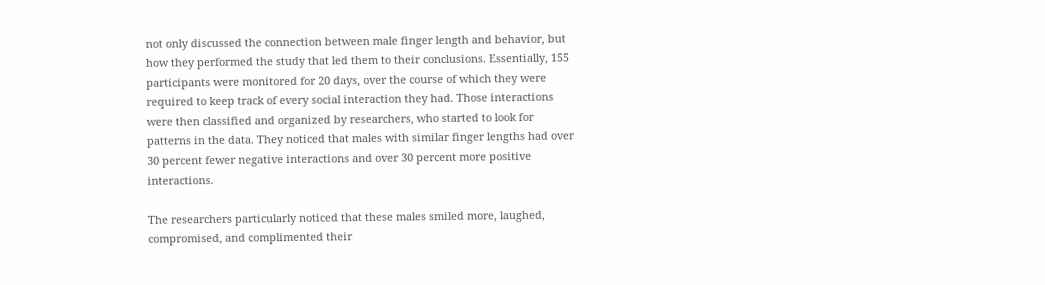not only discussed the connection between male finger length and behavior, but how they performed the study that led them to their conclusions. Essentially, 155 participants were monitored for 20 days, over the course of which they were required to keep track of every social interaction they had. Those interactions were then classified and organized by researchers, who started to look for patterns in the data. They noticed that males with similar finger lengths had over 30 percent fewer negative interactions and over 30 percent more positive interactions.

The researchers particularly noticed that these males smiled more, laughed, compromised, and complimented their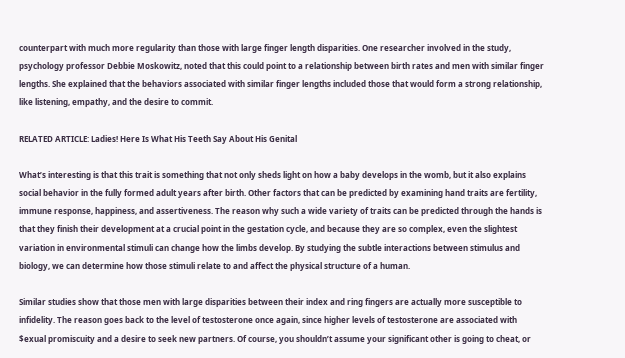counterpart with much more regularity than those with large finger length disparities. One researcher involved in the study, psychology professor Debbie Moskowitz, noted that this could point to a relationship between birth rates and men with similar finger lengths. She explained that the behaviors associated with similar finger lengths included those that would form a strong relationship, like listening, empathy, and the desire to commit.

RELATED ARTICLE: Ladies! Here Is What His Teeth Say About His Genital

What’s interesting is that this trait is something that not only sheds light on how a baby develops in the womb, but it also explains social behavior in the fully formed adult years after birth. Other factors that can be predicted by examining hand traits are fertility, immune response, happiness, and assertiveness. The reason why such a wide variety of traits can be predicted through the hands is that they finish their development at a crucial point in the gestation cycle, and because they are so complex, even the slightest variation in environmental stimuli can change how the limbs develop. By studying the subtle interactions between stimulus and biology, we can determine how those stimuli relate to and affect the physical structure of a human.

Similar studies show that those men with large disparities between their index and ring fingers are actually more susceptible to infidelity. The reason goes back to the level of testosterone once again, since higher levels of testosterone are associated with $exual promiscuity and a desire to seek new partners. Of course, you shouldn’t assume your significant other is going to cheat, or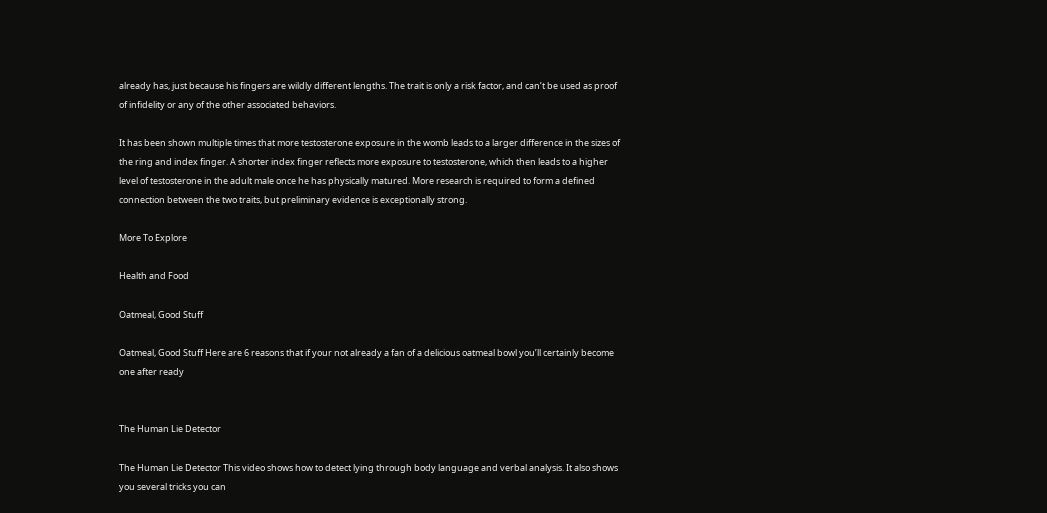already has, just because his fingers are wildly different lengths. The trait is only a risk factor, and can’t be used as proof of infidelity or any of the other associated behaviors.

It has been shown multiple times that more testosterone exposure in the womb leads to a larger difference in the sizes of the ring and index finger. A shorter index finger reflects more exposure to testosterone, which then leads to a higher level of testosterone in the adult male once he has physically matured. More research is required to form a defined connection between the two traits, but preliminary evidence is exceptionally strong.

More To Explore

Health and Food

Oatmeal, Good Stuff

Oatmeal, Good Stuff Here are 6 reasons that if your not already a fan of a delicious oatmeal bowl you’ll certainly become one after ready


The Human Lie Detector

The Human Lie Detector This video shows how to detect lying through body language and verbal analysis. It also shows you several tricks you can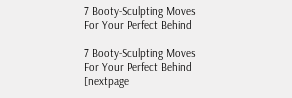7 Booty-Sculpting Moves For Your Perfect Behind

7 Booty-Sculpting Moves For Your Perfect Behind [nextpage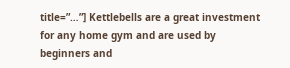title=”…”] Kettlebells are a great investment for any home gym and are used by beginners and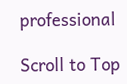professional

Scroll to Top